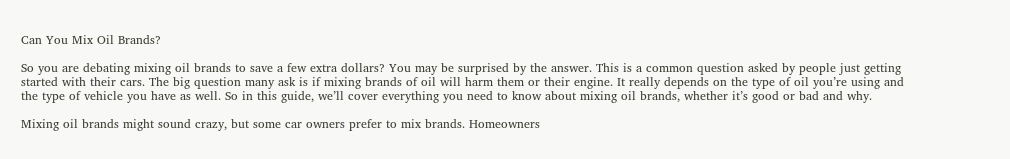Can You Mix Oil Brands?

So you are debating mixing oil brands to save a few extra dollars? You may be surprised by the answer. This is a common question asked by people just getting started with their cars. The big question many ask is if mixing brands of oil will harm them or their engine. It really depends on the type of oil you’re using and the type of vehicle you have as well. So in this guide, we’ll cover everything you need to know about mixing oil brands, whether it’s good or bad and why.

Mixing oil brands might sound crazy, but some car owners prefer to mix brands. Homeowners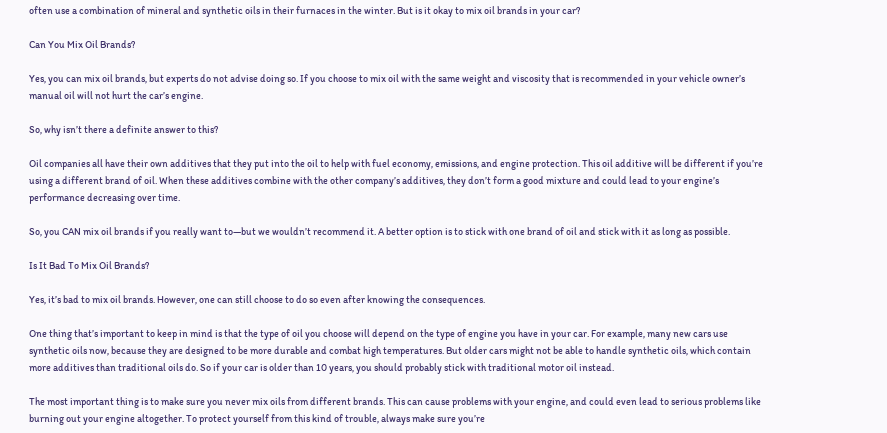often use a combination of mineral and synthetic oils in their furnaces in the winter. But is it okay to mix oil brands in your car?

Can You Mix Oil Brands?

Yes, you can mix oil brands, but experts do not advise doing so. If you choose to mix oil with the same weight and viscosity that is recommended in your vehicle owner’s manual oil will not hurt the car’s engine.

So, why isn’t there a definite answer to this?

Oil companies all have their own additives that they put into the oil to help with fuel economy, emissions, and engine protection. This oil additive will be different if you’re using a different brand of oil. When these additives combine with the other company’s additives, they don’t form a good mixture and could lead to your engine’s performance decreasing over time.

So, you CAN mix oil brands if you really want to—but we wouldn’t recommend it. A better option is to stick with one brand of oil and stick with it as long as possible.

Is It Bad To Mix Oil Brands?

Yes, it’s bad to mix oil brands. However, one can still choose to do so even after knowing the consequences.

One thing that’s important to keep in mind is that the type of oil you choose will depend on the type of engine you have in your car. For example, many new cars use synthetic oils now, because they are designed to be more durable and combat high temperatures. But older cars might not be able to handle synthetic oils, which contain more additives than traditional oils do. So if your car is older than 10 years, you should probably stick with traditional motor oil instead.

The most important thing is to make sure you never mix oils from different brands. This can cause problems with your engine, and could even lead to serious problems like burning out your engine altogether. To protect yourself from this kind of trouble, always make sure you’re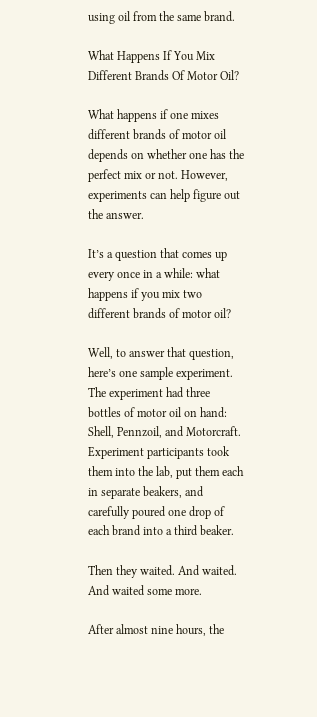using oil from the same brand.

What Happens If You Mix Different Brands Of Motor Oil?

What happens if one mixes different brands of motor oil depends on whether one has the perfect mix or not. However, experiments can help figure out the answer.

It’s a question that comes up every once in a while: what happens if you mix two different brands of motor oil?

Well, to answer that question, here’s one sample experiment. The experiment had three bottles of motor oil on hand: Shell, Pennzoil, and Motorcraft. Experiment participants took them into the lab, put them each in separate beakers, and carefully poured one drop of each brand into a third beaker.

Then they waited. And waited. And waited some more.

After almost nine hours, the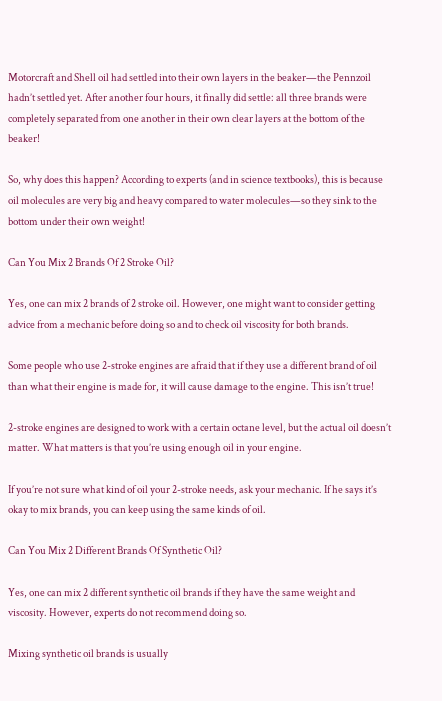Motorcraft and Shell oil had settled into their own layers in the beaker—the Pennzoil hadn’t settled yet. After another four hours, it finally did settle: all three brands were completely separated from one another in their own clear layers at the bottom of the beaker!

So, why does this happen? According to experts (and in science textbooks), this is because oil molecules are very big and heavy compared to water molecules—so they sink to the bottom under their own weight!

Can You Mix 2 Brands Of 2 Stroke Oil?

Yes, one can mix 2 brands of 2 stroke oil. However, one might want to consider getting advice from a mechanic before doing so and to check oil viscosity for both brands.

Some people who use 2-stroke engines are afraid that if they use a different brand of oil than what their engine is made for, it will cause damage to the engine. This isn’t true!

2-stroke engines are designed to work with a certain octane level, but the actual oil doesn’t matter. What matters is that you’re using enough oil in your engine.

If you’re not sure what kind of oil your 2-stroke needs, ask your mechanic. If he says it’s okay to mix brands, you can keep using the same kinds of oil.

Can You Mix 2 Different Brands Of Synthetic Oil?

Yes, one can mix 2 different synthetic oil brands if they have the same weight and viscosity. However, experts do not recommend doing so.

Mixing synthetic oil brands is usually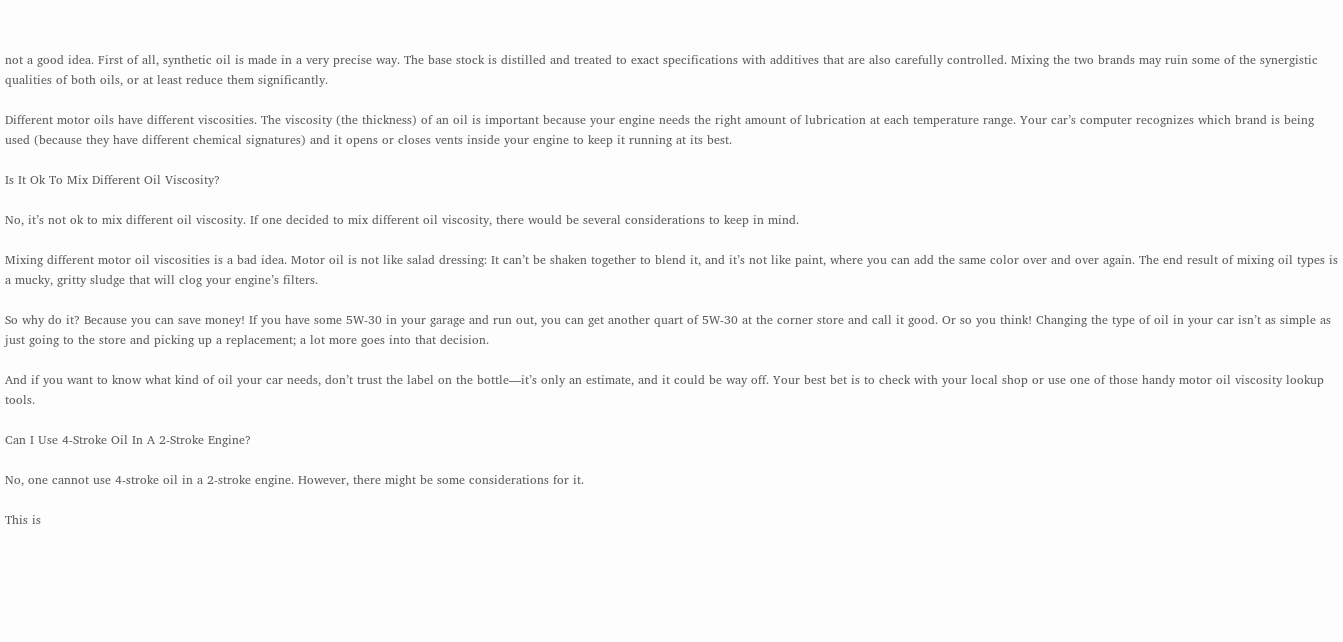not a good idea. First of all, synthetic oil is made in a very precise way. The base stock is distilled and treated to exact specifications with additives that are also carefully controlled. Mixing the two brands may ruin some of the synergistic qualities of both oils, or at least reduce them significantly.

Different motor oils have different viscosities. The viscosity (the thickness) of an oil is important because your engine needs the right amount of lubrication at each temperature range. Your car’s computer recognizes which brand is being used (because they have different chemical signatures) and it opens or closes vents inside your engine to keep it running at its best.

Is It Ok To Mix Different Oil Viscosity?

No, it’s not ok to mix different oil viscosity. If one decided to mix different oil viscosity, there would be several considerations to keep in mind.

Mixing different motor oil viscosities is a bad idea. Motor oil is not like salad dressing: It can’t be shaken together to blend it, and it’s not like paint, where you can add the same color over and over again. The end result of mixing oil types is a mucky, gritty sludge that will clog your engine’s filters.

So why do it? Because you can save money! If you have some 5W-30 in your garage and run out, you can get another quart of 5W-30 at the corner store and call it good. Or so you think! Changing the type of oil in your car isn’t as simple as just going to the store and picking up a replacement; a lot more goes into that decision.

And if you want to know what kind of oil your car needs, don’t trust the label on the bottle—it’s only an estimate, and it could be way off. Your best bet is to check with your local shop or use one of those handy motor oil viscosity lookup tools.

Can I Use 4-Stroke Oil In A 2-Stroke Engine?

No, one cannot use 4-stroke oil in a 2-stroke engine. However, there might be some considerations for it.

This is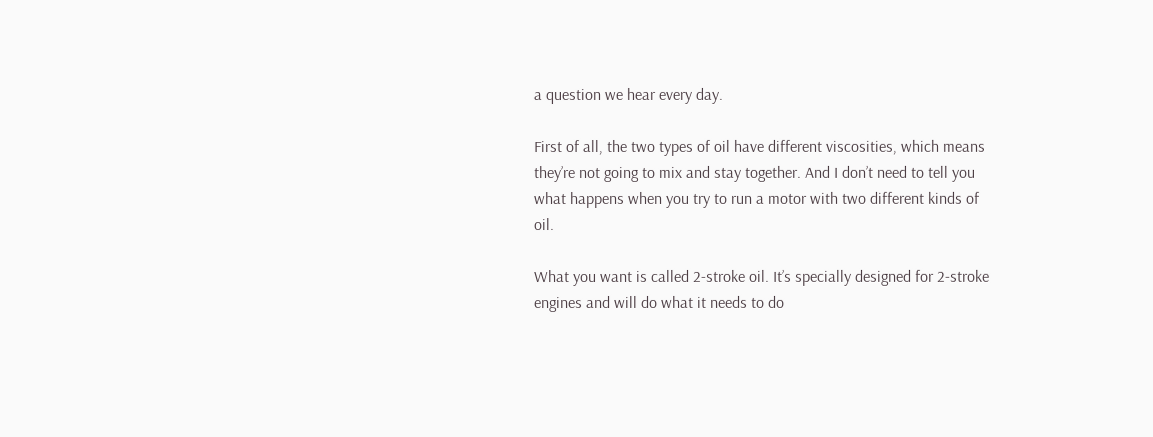a question we hear every day.

First of all, the two types of oil have different viscosities, which means they’re not going to mix and stay together. And I don’t need to tell you what happens when you try to run a motor with two different kinds of oil.

What you want is called 2-stroke oil. It’s specially designed for 2-stroke engines and will do what it needs to do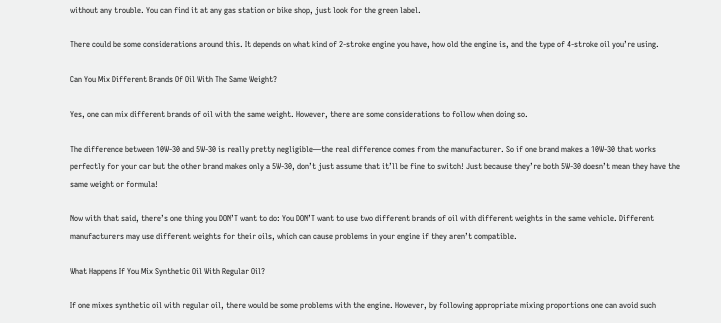without any trouble. You can find it at any gas station or bike shop, just look for the green label.

There could be some considerations around this. It depends on what kind of 2-stroke engine you have, how old the engine is, and the type of 4-stroke oil you’re using.

Can You Mix Different Brands Of Oil With The Same Weight?

Yes, one can mix different brands of oil with the same weight. However, there are some considerations to follow when doing so.

The difference between 10W-30 and 5W-30 is really pretty negligible—the real difference comes from the manufacturer. So if one brand makes a 10W-30 that works perfectly for your car but the other brand makes only a 5W-30, don’t just assume that it’ll be fine to switch! Just because they’re both 5W-30 doesn’t mean they have the same weight or formula!

Now with that said, there’s one thing you DON’T want to do: You DON’T want to use two different brands of oil with different weights in the same vehicle. Different manufacturers may use different weights for their oils, which can cause problems in your engine if they aren’t compatible.

What Happens If You Mix Synthetic Oil With Regular Oil?

If one mixes synthetic oil with regular oil, there would be some problems with the engine. However, by following appropriate mixing proportions one can avoid such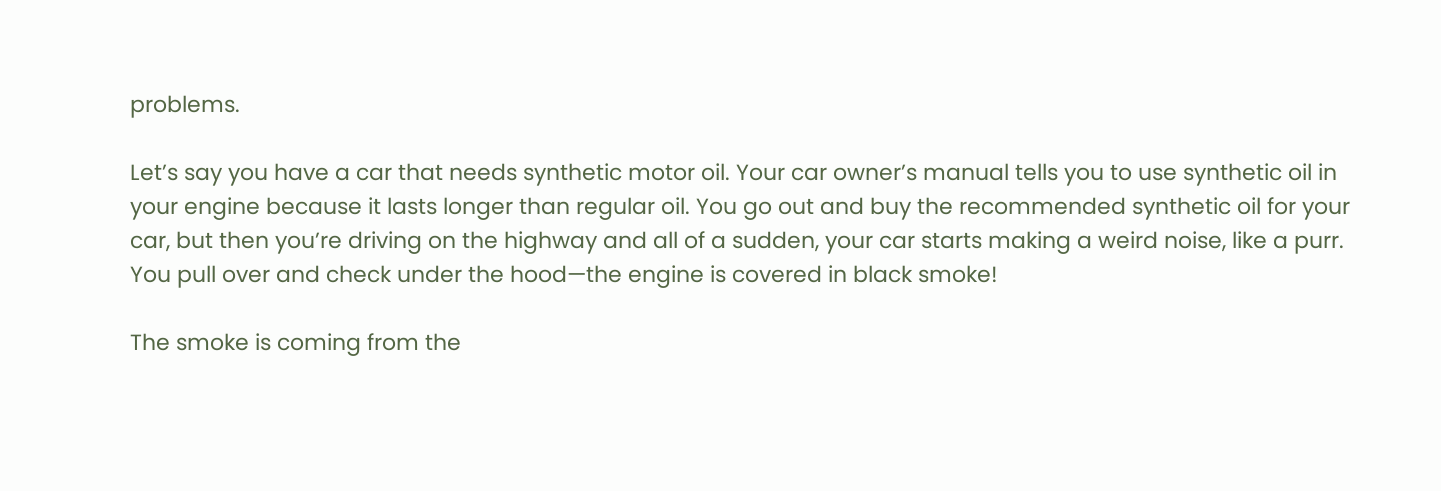problems.

Let’s say you have a car that needs synthetic motor oil. Your car owner’s manual tells you to use synthetic oil in your engine because it lasts longer than regular oil. You go out and buy the recommended synthetic oil for your car, but then you’re driving on the highway and all of a sudden, your car starts making a weird noise, like a purr. You pull over and check under the hood—the engine is covered in black smoke!

The smoke is coming from the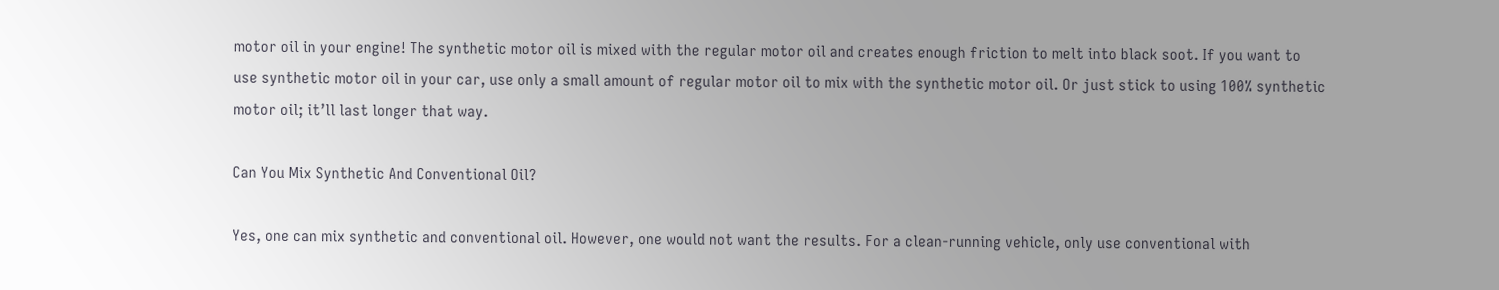motor oil in your engine! The synthetic motor oil is mixed with the regular motor oil and creates enough friction to melt into black soot. If you want to use synthetic motor oil in your car, use only a small amount of regular motor oil to mix with the synthetic motor oil. Or just stick to using 100% synthetic motor oil; it’ll last longer that way.

Can You Mix Synthetic And Conventional Oil?

Yes, one can mix synthetic and conventional oil. However, one would not want the results. For a clean-running vehicle, only use conventional with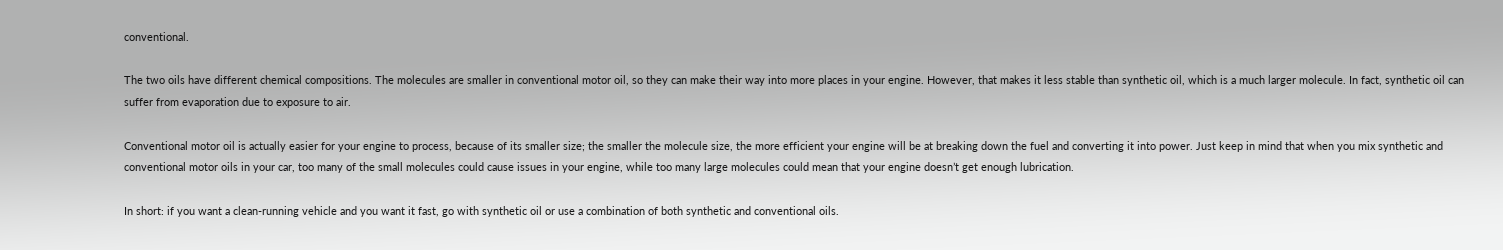conventional.

The two oils have different chemical compositions. The molecules are smaller in conventional motor oil, so they can make their way into more places in your engine. However, that makes it less stable than synthetic oil, which is a much larger molecule. In fact, synthetic oil can suffer from evaporation due to exposure to air.

Conventional motor oil is actually easier for your engine to process, because of its smaller size; the smaller the molecule size, the more efficient your engine will be at breaking down the fuel and converting it into power. Just keep in mind that when you mix synthetic and conventional motor oils in your car, too many of the small molecules could cause issues in your engine, while too many large molecules could mean that your engine doesn’t get enough lubrication.

In short: if you want a clean-running vehicle and you want it fast, go with synthetic oil or use a combination of both synthetic and conventional oils.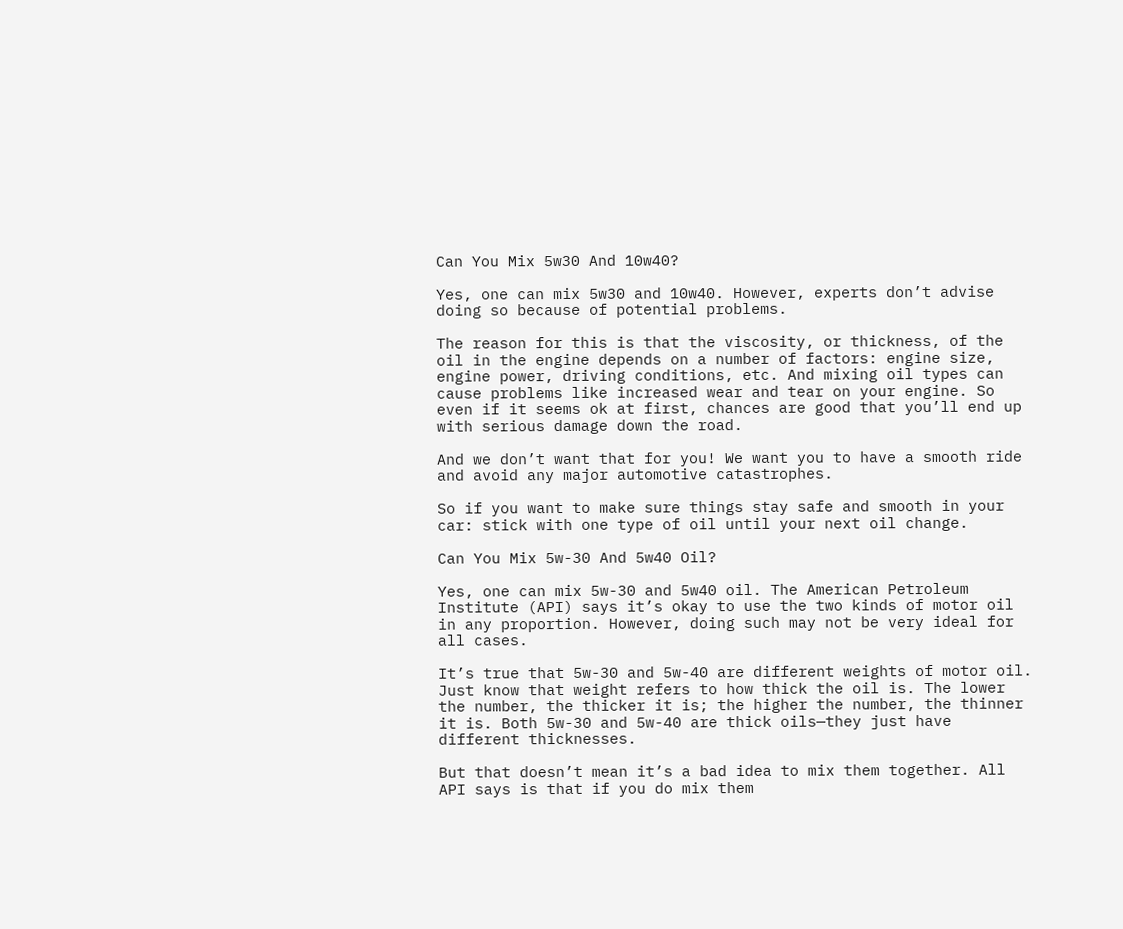Can You Mix 5w30 And 10w40?

Yes, one can mix 5w30 and 10w40. However, experts don’t advise doing so because of potential problems.

The reason for this is that the viscosity, or thickness, of the oil in the engine depends on a number of factors: engine size, engine power, driving conditions, etc. And mixing oil types can cause problems like increased wear and tear on your engine. So even if it seems ok at first, chances are good that you’ll end up with serious damage down the road.

And we don’t want that for you! We want you to have a smooth ride and avoid any major automotive catastrophes.

So if you want to make sure things stay safe and smooth in your car: stick with one type of oil until your next oil change.

Can You Mix 5w-30 And 5w40 Oil?

Yes, one can mix 5w-30 and 5w40 oil. The American Petroleum Institute (API) says it’s okay to use the two kinds of motor oil in any proportion. However, doing such may not be very ideal for all cases.

It’s true that 5w-30 and 5w-40 are different weights of motor oil. Just know that weight refers to how thick the oil is. The lower the number, the thicker it is; the higher the number, the thinner it is. Both 5w-30 and 5w-40 are thick oils—they just have different thicknesses.

But that doesn’t mean it’s a bad idea to mix them together. All API says is that if you do mix them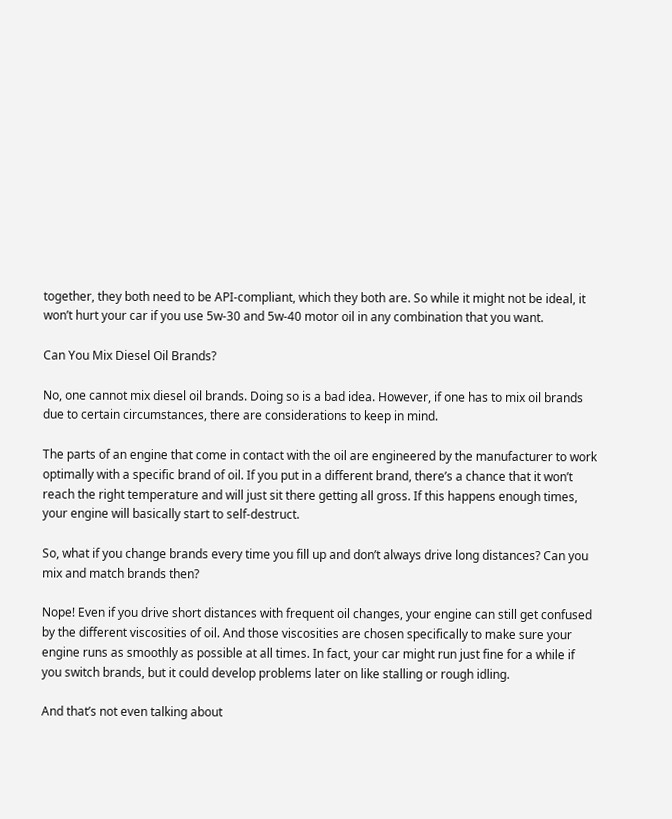together, they both need to be API-compliant, which they both are. So while it might not be ideal, it won’t hurt your car if you use 5w-30 and 5w-40 motor oil in any combination that you want.

Can You Mix Diesel Oil Brands?

No, one cannot mix diesel oil brands. Doing so is a bad idea. However, if one has to mix oil brands due to certain circumstances, there are considerations to keep in mind.

The parts of an engine that come in contact with the oil are engineered by the manufacturer to work optimally with a specific brand of oil. If you put in a different brand, there’s a chance that it won’t reach the right temperature and will just sit there getting all gross. If this happens enough times, your engine will basically start to self-destruct.

So, what if you change brands every time you fill up and don’t always drive long distances? Can you mix and match brands then?

Nope! Even if you drive short distances with frequent oil changes, your engine can still get confused by the different viscosities of oil. And those viscosities are chosen specifically to make sure your engine runs as smoothly as possible at all times. In fact, your car might run just fine for a while if you switch brands, but it could develop problems later on like stalling or rough idling.

And that’s not even talking about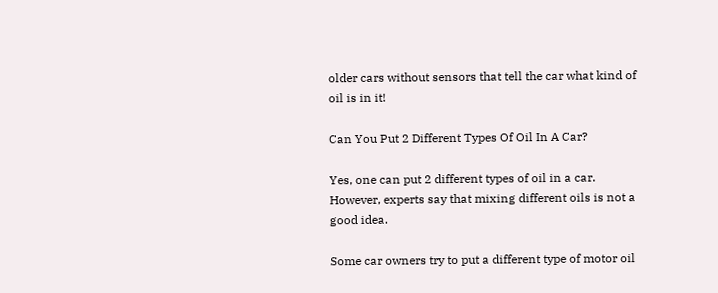older cars without sensors that tell the car what kind of oil is in it!

Can You Put 2 Different Types Of Oil In A Car?

Yes, one can put 2 different types of oil in a car. However, experts say that mixing different oils is not a good idea.

Some car owners try to put a different type of motor oil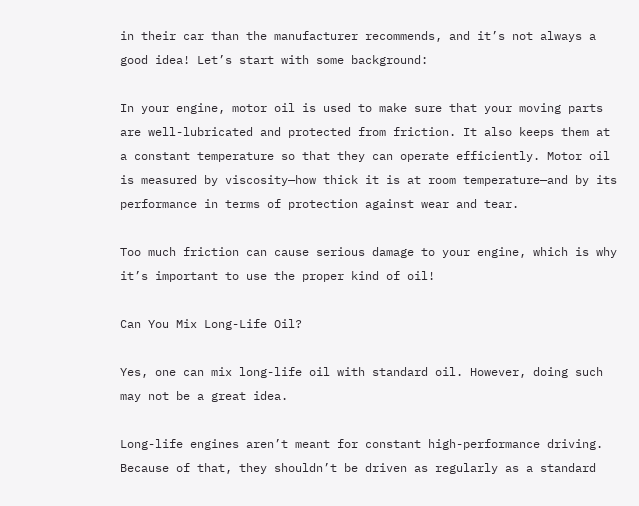in their car than the manufacturer recommends, and it’s not always a good idea! Let’s start with some background:

In your engine, motor oil is used to make sure that your moving parts are well-lubricated and protected from friction. It also keeps them at a constant temperature so that they can operate efficiently. Motor oil is measured by viscosity—how thick it is at room temperature—and by its performance in terms of protection against wear and tear.

Too much friction can cause serious damage to your engine, which is why it’s important to use the proper kind of oil!

Can You Mix Long-Life Oil?

Yes, one can mix long-life oil with standard oil. However, doing such may not be a great idea.

Long-life engines aren’t meant for constant high-performance driving. Because of that, they shouldn’t be driven as regularly as a standard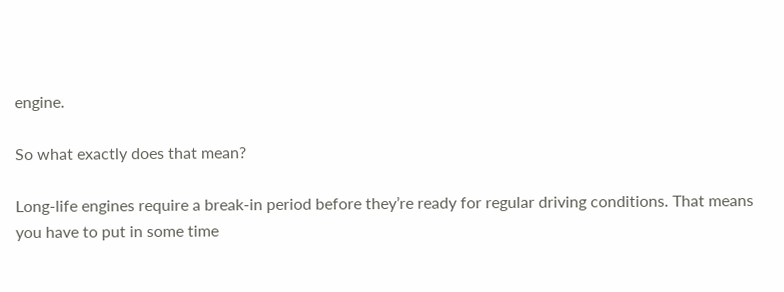engine.

So what exactly does that mean?

Long-life engines require a break-in period before they’re ready for regular driving conditions. That means you have to put in some time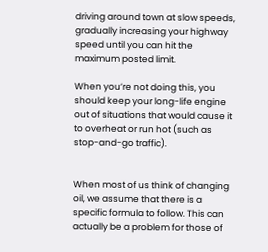driving around town at slow speeds, gradually increasing your highway speed until you can hit the maximum posted limit.

When you’re not doing this, you should keep your long-life engine out of situations that would cause it to overheat or run hot (such as stop-and-go traffic).


When most of us think of changing oil, we assume that there is a specific formula to follow. This can actually be a problem for those of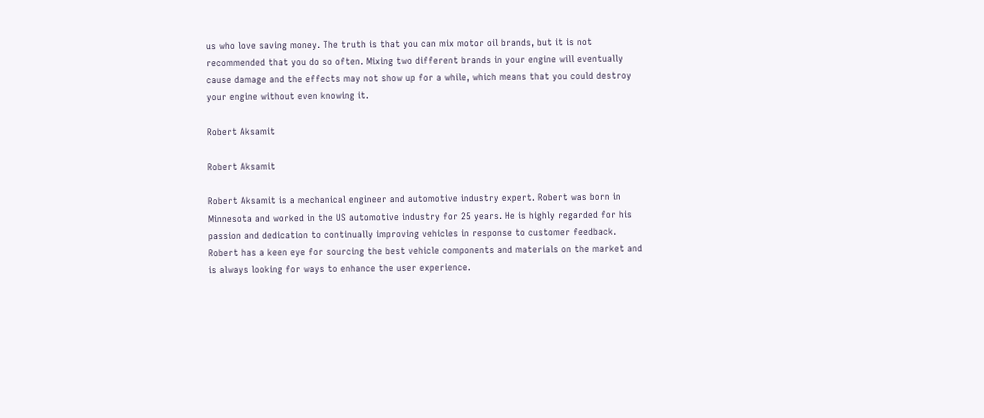us who love saving money. The truth is that you can mix motor oil brands, but it is not recommended that you do so often. Mixing two different brands in your engine will eventually cause damage and the effects may not show up for a while, which means that you could destroy your engine without even knowing it.

Robert Aksamit

Robert Aksamit

Robert Aksamit is a mechanical engineer and automotive industry expert. Robert was born in Minnesota and worked in the US automotive industry for 25 years. He is highly regarded for his passion and dedication to continually improving vehicles in response to customer feedback. Robert has a keen eye for sourcing the best vehicle components and materials on the market and is always looking for ways to enhance the user experience.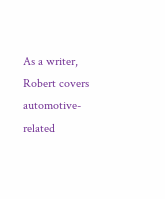As a writer, Robert covers automotive-related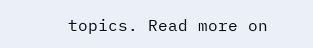topics. Read more on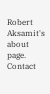Robert Aksamit's about page. Contact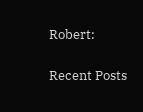Robert:

Recent Posts